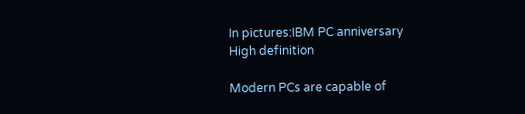In pictures:IBM PC anniversary
High definition

Modern PCs are capable of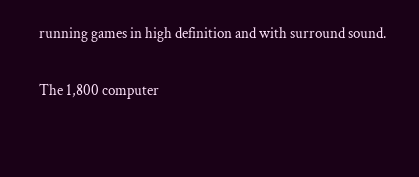running games in high definition and with surround sound.

The 1,800 computer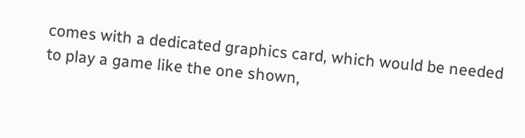comes with a dedicated graphics card, which would be needed to play a game like the one shown,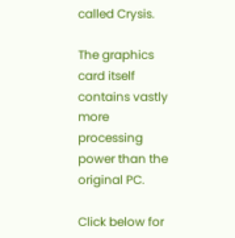called Crysis.

The graphics card itself contains vastly more processing power than the original PC.

Click below for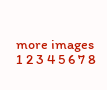more images
1 2 3 4 5 6 7 8